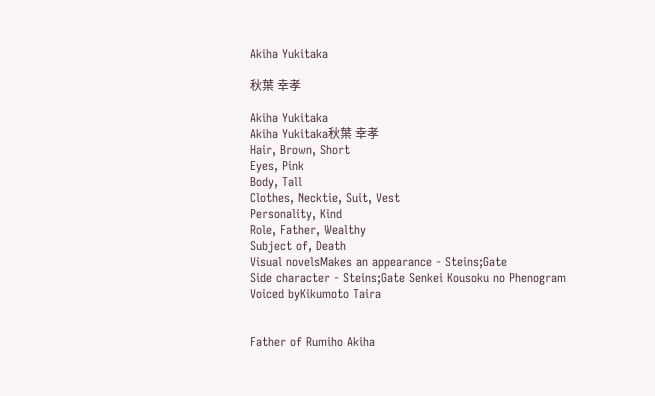Akiha Yukitaka

秋葉 幸孝

Akiha Yukitaka
Akiha Yukitaka秋葉 幸孝
Hair, Brown, Short
Eyes, Pink
Body, Tall
Clothes, Necktie, Suit, Vest
Personality, Kind
Role, Father, Wealthy
Subject of, Death
Visual novelsMakes an appearance - Steins;Gate
Side character - Steins;Gate Senkei Kousoku no Phenogram
Voiced byKikumoto Taira


Father of Rumiho Akiha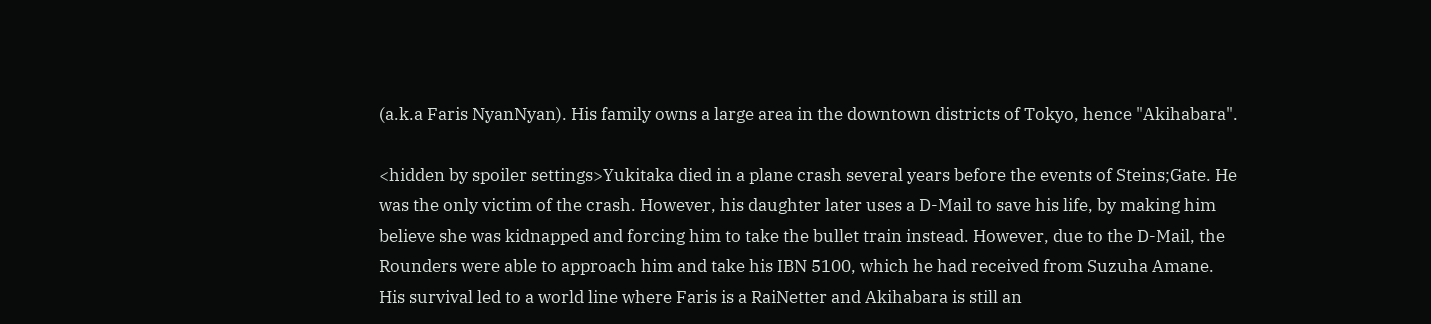(a.k.a Faris NyanNyan). His family owns a large area in the downtown districts of Tokyo, hence "Akihabara".

<hidden by spoiler settings>Yukitaka died in a plane crash several years before the events of Steins;Gate. He was the only victim of the crash. However, his daughter later uses a D-Mail to save his life, by making him believe she was kidnapped and forcing him to take the bullet train instead. However, due to the D-Mail, the Rounders were able to approach him and take his IBN 5100, which he had received from Suzuha Amane.
His survival led to a world line where Faris is a RaiNetter and Akihabara is still an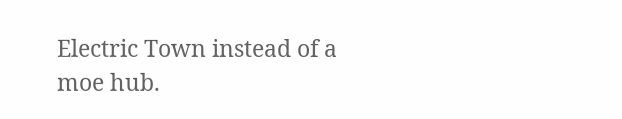Electric Town instead of a moe hub.